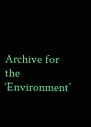Archive for the ‘Environment’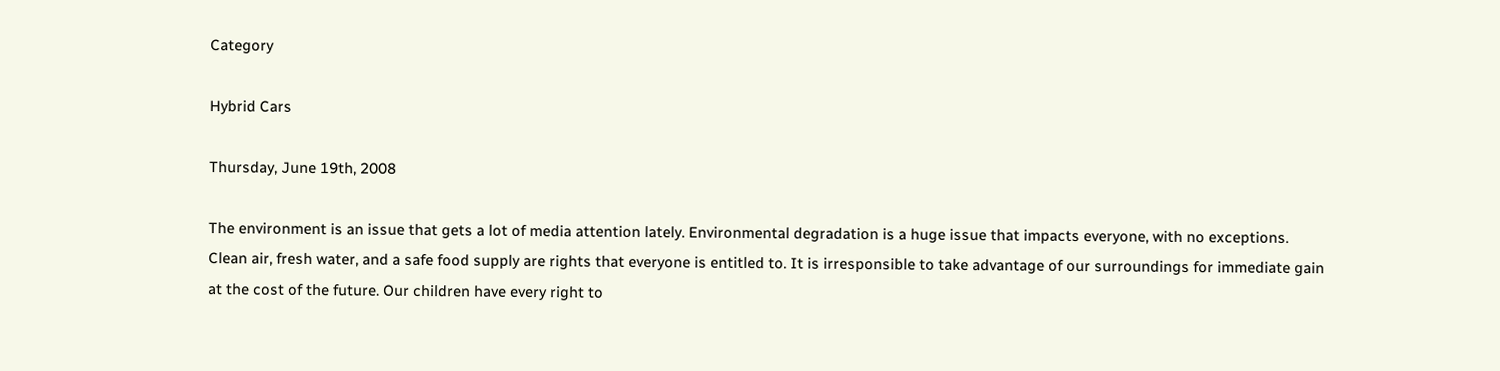Category

Hybrid Cars

Thursday, June 19th, 2008

The environment is an issue that gets a lot of media attention lately. Environmental degradation is a huge issue that impacts everyone, with no exceptions. Clean air, fresh water, and a safe food supply are rights that everyone is entitled to. It is irresponsible to take advantage of our surroundings for immediate gain at the cost of the future. Our children have every right to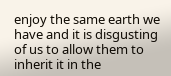enjoy the same earth we have and it is disgusting of us to allow them to inherit it in the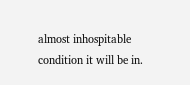almost inhospitable condition it will be in.